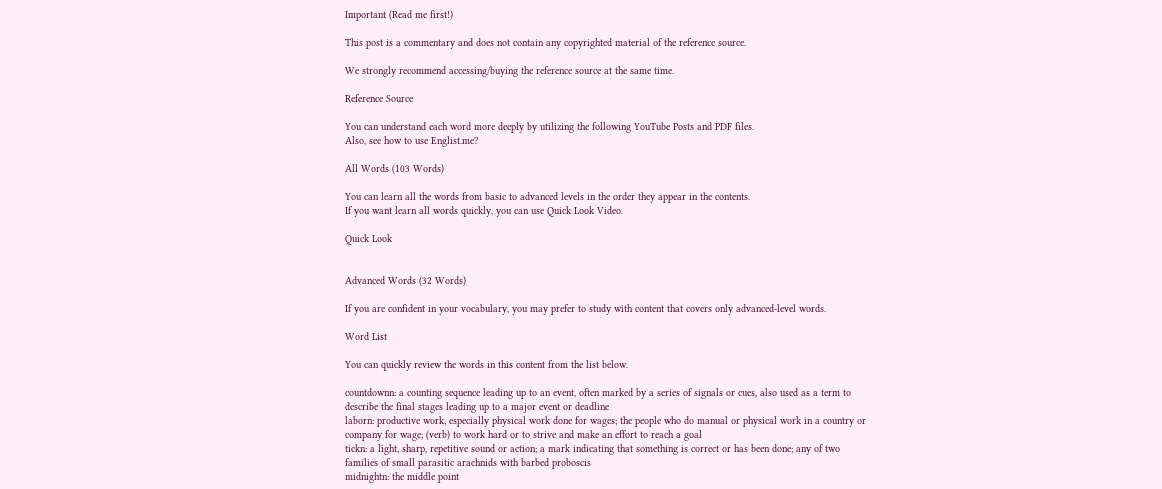Important (Read me first!)

This post is a commentary and does not contain any copyrighted material of the reference source.

We strongly recommend accessing/buying the reference source at the same time.

Reference Source

You can understand each word more deeply by utilizing the following YouTube Posts and PDF files.
Also, see how to use Englist.me?

All Words (103 Words)

You can learn all the words from basic to advanced levels in the order they appear in the contents.
If you want learn all words quickly, you can use Quick Look Video.

Quick Look


Advanced Words (32 Words)

If you are confident in your vocabulary, you may prefer to study with content that covers only advanced-level words.

Word List

You can quickly review the words in this content from the list below.

countdownn: a counting sequence leading up to an event, often marked by a series of signals or cues, also used as a term to describe the final stages leading up to a major event or deadline
laborn: productive work, especially physical work done for wages; the people who do manual or physical work in a country or company for wage; (verb) to work hard or to strive and make an effort to reach a goal
tickn: a light, sharp, repetitive sound or action; a mark indicating that something is correct or has been done; any of two families of small parasitic arachnids with barbed proboscis
midnightn: the middle point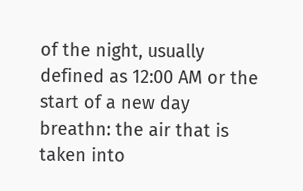of the night, usually defined as 12:00 AM or the start of a new day
breathn: the air that is taken into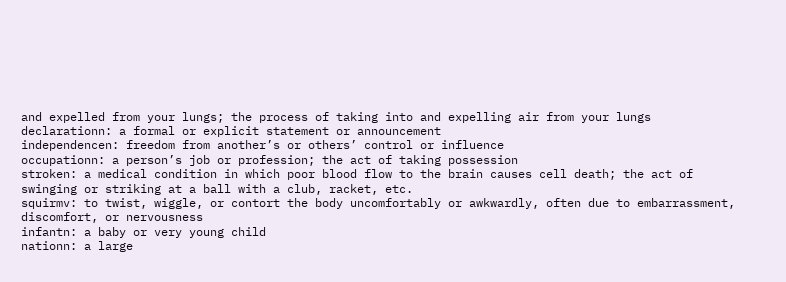and expelled from your lungs; the process of taking into and expelling air from your lungs
declarationn: a formal or explicit statement or announcement
independencen: freedom from another’s or others’ control or influence
occupationn: a person’s job or profession; the act of taking possession
stroken: a medical condition in which poor blood flow to the brain causes cell death; the act of swinging or striking at a ball with a club, racket, etc.
squirmv: to twist, wiggle, or contort the body uncomfortably or awkwardly, often due to embarrassment, discomfort, or nervousness
infantn: a baby or very young child
nationn: a large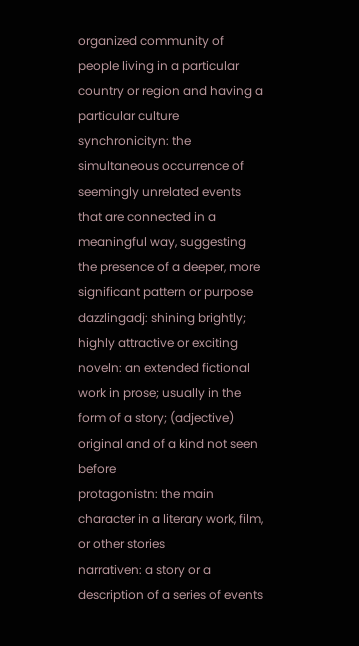organized community of people living in a particular country or region and having a particular culture
synchronicityn: the simultaneous occurrence of seemingly unrelated events that are connected in a meaningful way, suggesting the presence of a deeper, more significant pattern or purpose
dazzlingadj: shining brightly; highly attractive or exciting
noveln: an extended fictional work in prose; usually in the form of a story; (adjective) original and of a kind not seen before
protagonistn: the main character in a literary work, film, or other stories
narrativen: a story or a description of a series of events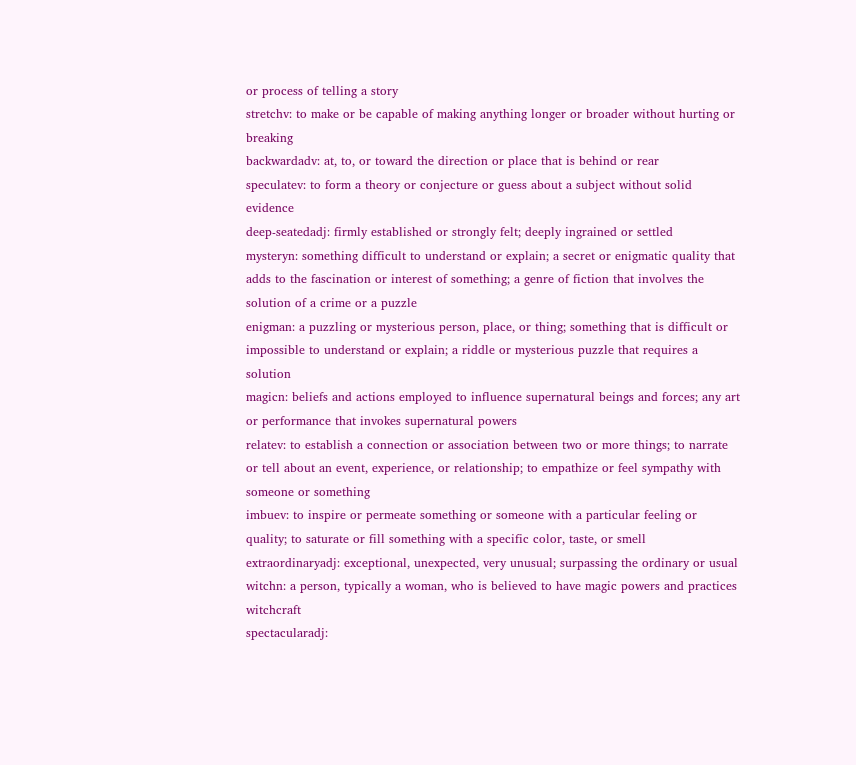or process of telling a story
stretchv: to make or be capable of making anything longer or broader without hurting or breaking
backwardadv: at, to, or toward the direction or place that is behind or rear
speculatev: to form a theory or conjecture or guess about a subject without solid evidence
deep-seatedadj: firmly established or strongly felt; deeply ingrained or settled
mysteryn: something difficult to understand or explain; a secret or enigmatic quality that adds to the fascination or interest of something; a genre of fiction that involves the solution of a crime or a puzzle
enigman: a puzzling or mysterious person, place, or thing; something that is difficult or impossible to understand or explain; a riddle or mysterious puzzle that requires a solution
magicn: beliefs and actions employed to influence supernatural beings and forces; any art or performance that invokes supernatural powers
relatev: to establish a connection or association between two or more things; to narrate or tell about an event, experience, or relationship; to empathize or feel sympathy with someone or something
imbuev: to inspire or permeate something or someone with a particular feeling or quality; to saturate or fill something with a specific color, taste, or smell
extraordinaryadj: exceptional, unexpected, very unusual; surpassing the ordinary or usual
witchn: a person, typically a woman, who is believed to have magic powers and practices witchcraft
spectacularadj: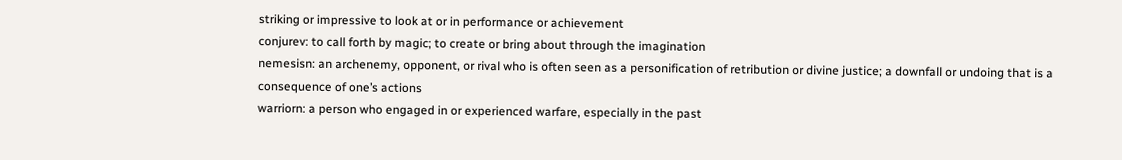striking or impressive to look at or in performance or achievement
conjurev: to call forth by magic; to create or bring about through the imagination
nemesisn: an archenemy, opponent, or rival who is often seen as a personification of retribution or divine justice; a downfall or undoing that is a consequence of one’s actions
warriorn: a person who engaged in or experienced warfare, especially in the past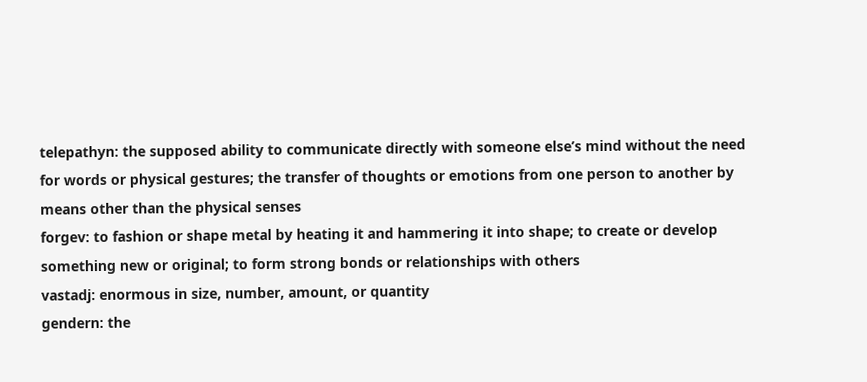telepathyn: the supposed ability to communicate directly with someone else’s mind without the need for words or physical gestures; the transfer of thoughts or emotions from one person to another by means other than the physical senses
forgev: to fashion or shape metal by heating it and hammering it into shape; to create or develop something new or original; to form strong bonds or relationships with others
vastadj: enormous in size, number, amount, or quantity
gendern: the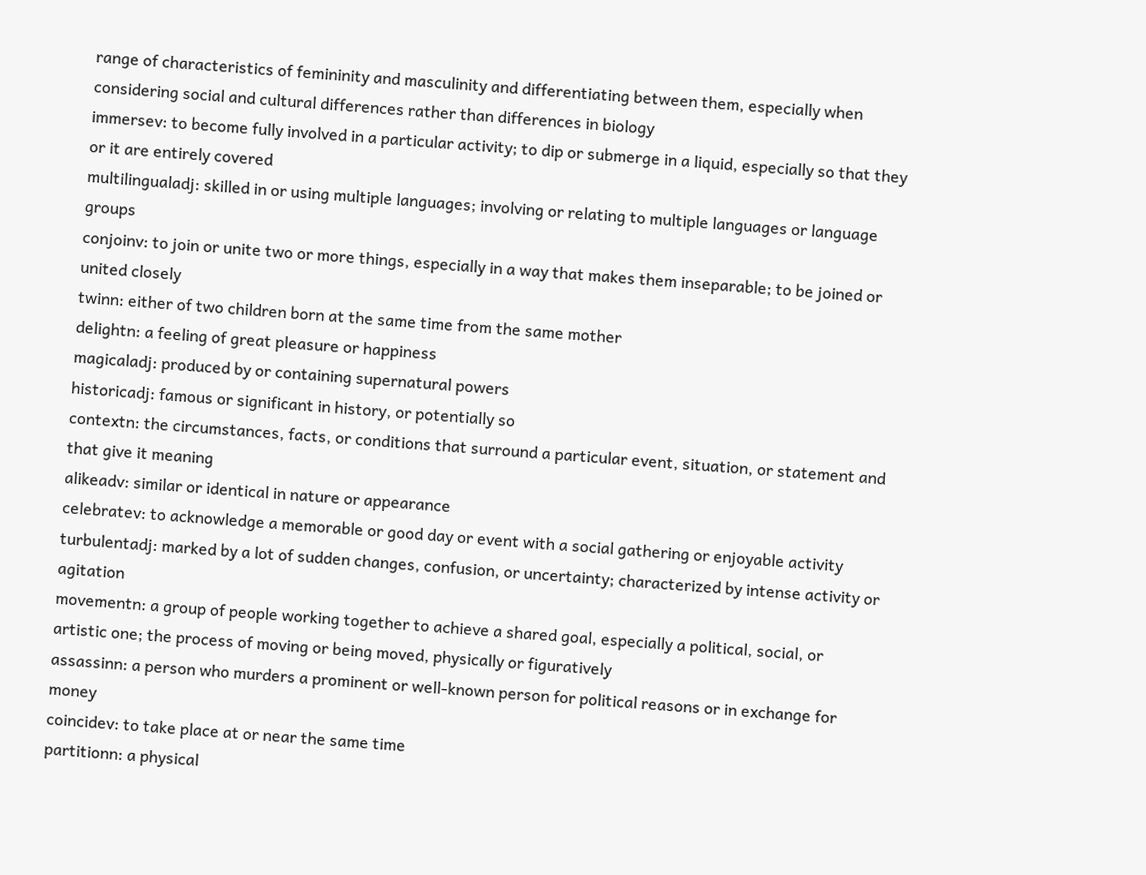range of characteristics of femininity and masculinity and differentiating between them, especially when considering social and cultural differences rather than differences in biology
immersev: to become fully involved in a particular activity; to dip or submerge in a liquid, especially so that they or it are entirely covered
multilingualadj: skilled in or using multiple languages; involving or relating to multiple languages or language groups
conjoinv: to join or unite two or more things, especially in a way that makes them inseparable; to be joined or united closely
twinn: either of two children born at the same time from the same mother
delightn: a feeling of great pleasure or happiness
magicaladj: produced by or containing supernatural powers
historicadj: famous or significant in history, or potentially so
contextn: the circumstances, facts, or conditions that surround a particular event, situation, or statement and that give it meaning
alikeadv: similar or identical in nature or appearance
celebratev: to acknowledge a memorable or good day or event with a social gathering or enjoyable activity
turbulentadj: marked by a lot of sudden changes, confusion, or uncertainty; characterized by intense activity or agitation
movementn: a group of people working together to achieve a shared goal, especially a political, social, or artistic one; the process of moving or being moved, physically or figuratively
assassinn: a person who murders a prominent or well-known person for political reasons or in exchange for money
coincidev: to take place at or near the same time
partitionn: a physical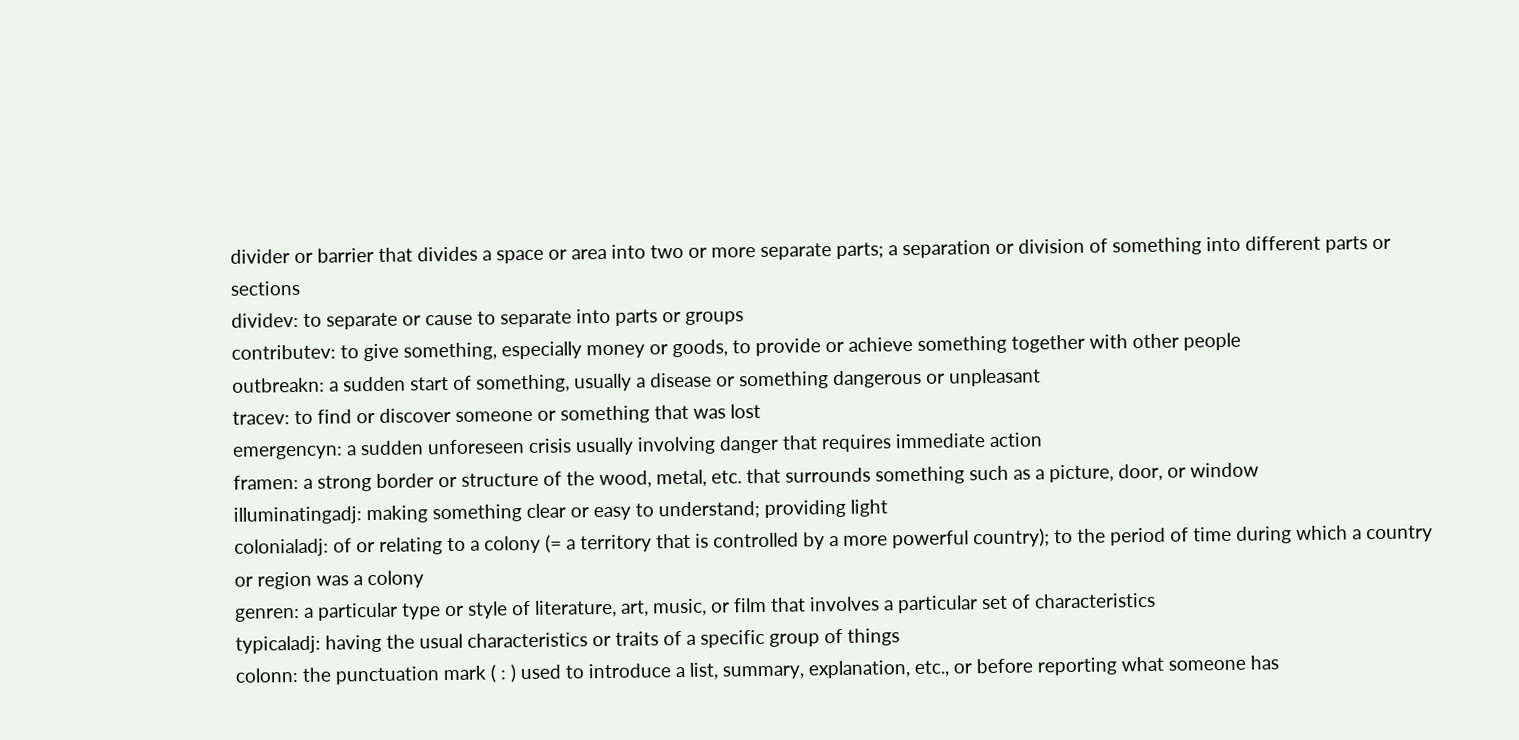divider or barrier that divides a space or area into two or more separate parts; a separation or division of something into different parts or sections
dividev: to separate or cause to separate into parts or groups
contributev: to give something, especially money or goods, to provide or achieve something together with other people
outbreakn: a sudden start of something, usually a disease or something dangerous or unpleasant
tracev: to find or discover someone or something that was lost
emergencyn: a sudden unforeseen crisis usually involving danger that requires immediate action
framen: a strong border or structure of the wood, metal, etc. that surrounds something such as a picture, door, or window
illuminatingadj: making something clear or easy to understand; providing light
colonialadj: of or relating to a colony (= a territory that is controlled by a more powerful country); to the period of time during which a country or region was a colony
genren: a particular type or style of literature, art, music, or film that involves a particular set of characteristics
typicaladj: having the usual characteristics or traits of a specific group of things
colonn: the punctuation mark ( : ) used to introduce a list, summary, explanation, etc., or before reporting what someone has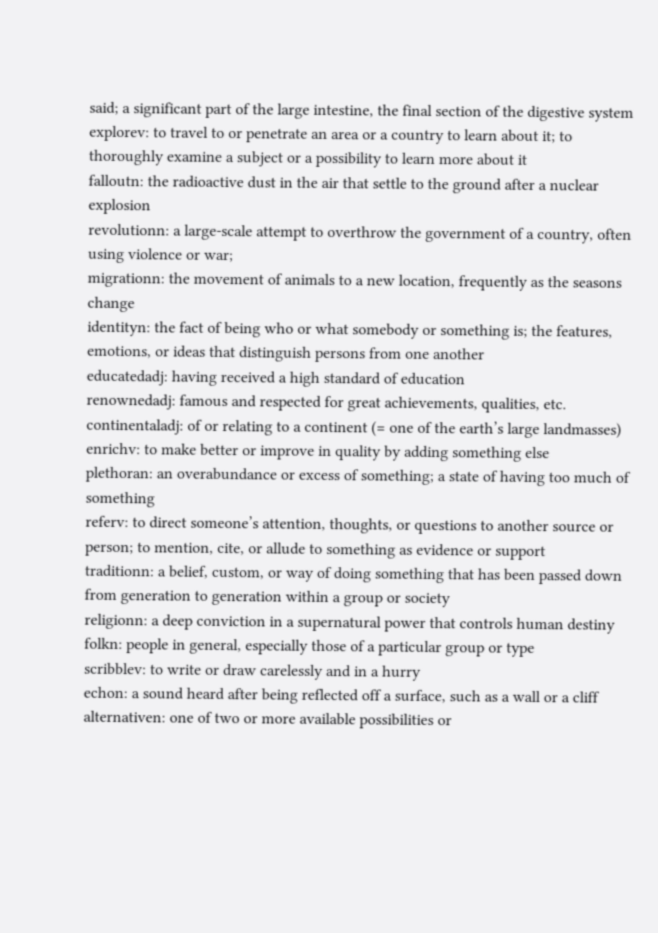said; a significant part of the large intestine, the final section of the digestive system
explorev: to travel to or penetrate an area or a country to learn about it; to thoroughly examine a subject or a possibility to learn more about it
falloutn: the radioactive dust in the air that settle to the ground after a nuclear explosion
revolutionn: a large-scale attempt to overthrow the government of a country, often using violence or war;
migrationn: the movement of animals to a new location, frequently as the seasons change
identityn: the fact of being who or what somebody or something is; the features, emotions, or ideas that distinguish persons from one another
educatedadj: having received a high standard of education
renownedadj: famous and respected for great achievements, qualities, etc.
continentaladj: of or relating to a continent (= one of the earth’s large landmasses)
enrichv: to make better or improve in quality by adding something else
plethoran: an overabundance or excess of something; a state of having too much of something
referv: to direct someone’s attention, thoughts, or questions to another source or person; to mention, cite, or allude to something as evidence or support
traditionn: a belief, custom, or way of doing something that has been passed down from generation to generation within a group or society
religionn: a deep conviction in a supernatural power that controls human destiny
folkn: people in general, especially those of a particular group or type
scribblev: to write or draw carelessly and in a hurry
echon: a sound heard after being reflected off a surface, such as a wall or a cliff
alternativen: one of two or more available possibilities or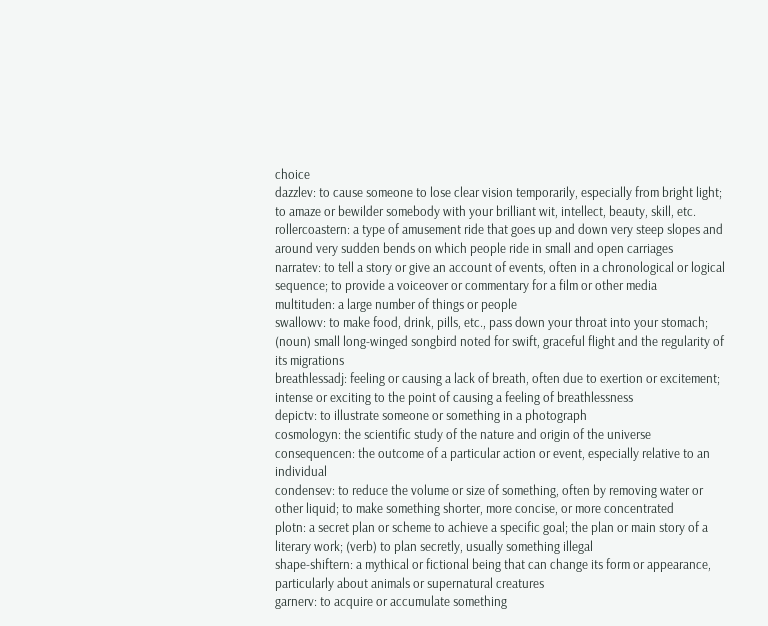choice
dazzlev: to cause someone to lose clear vision temporarily, especially from bright light; to amaze or bewilder somebody with your brilliant wit, intellect, beauty, skill, etc.
rollercoastern: a type of amusement ride that goes up and down very steep slopes and around very sudden bends on which people ride in small and open carriages
narratev: to tell a story or give an account of events, often in a chronological or logical sequence; to provide a voiceover or commentary for a film or other media
multituden: a large number of things or people
swallowv: to make food, drink, pills, etc., pass down your throat into your stomach; (noun) small long-winged songbird noted for swift, graceful flight and the regularity of its migrations
breathlessadj: feeling or causing a lack of breath, often due to exertion or excitement; intense or exciting to the point of causing a feeling of breathlessness
depictv: to illustrate someone or something in a photograph
cosmologyn: the scientific study of the nature and origin of the universe
consequencen: the outcome of a particular action or event, especially relative to an individual
condensev: to reduce the volume or size of something, often by removing water or other liquid; to make something shorter, more concise, or more concentrated
plotn: a secret plan or scheme to achieve a specific goal; the plan or main story of a literary work; (verb) to plan secretly, usually something illegal
shape-shiftern: a mythical or fictional being that can change its form or appearance, particularly about animals or supernatural creatures
garnerv: to acquire or accumulate something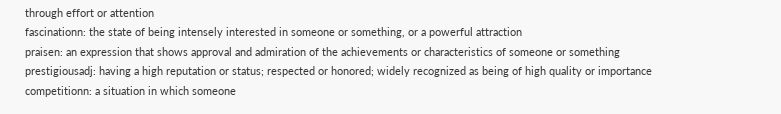through effort or attention
fascinationn: the state of being intensely interested in someone or something, or a powerful attraction
praisen: an expression that shows approval and admiration of the achievements or characteristics of someone or something
prestigiousadj: having a high reputation or status; respected or honored; widely recognized as being of high quality or importance
competitionn: a situation in which someone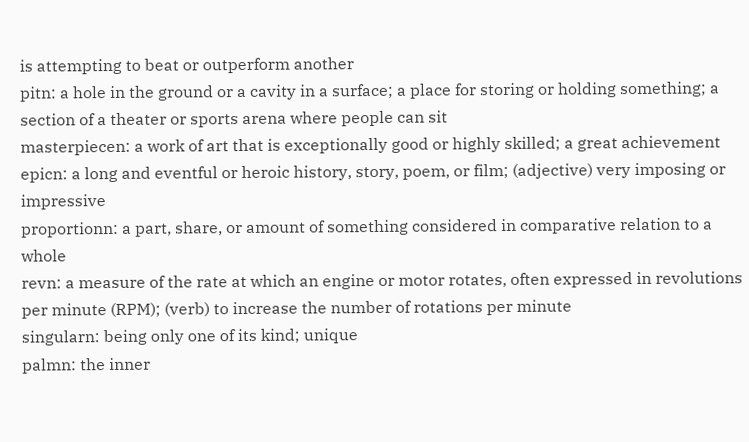is attempting to beat or outperform another
pitn: a hole in the ground or a cavity in a surface; a place for storing or holding something; a section of a theater or sports arena where people can sit
masterpiecen: a work of art that is exceptionally good or highly skilled; a great achievement
epicn: a long and eventful or heroic history, story, poem, or film; (adjective) very imposing or impressive
proportionn: a part, share, or amount of something considered in comparative relation to a whole
revn: a measure of the rate at which an engine or motor rotates, often expressed in revolutions per minute (RPM); (verb) to increase the number of rotations per minute
singularn: being only one of its kind; unique
palmn: the inner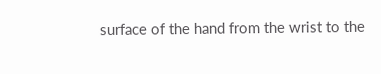surface of the hand from the wrist to the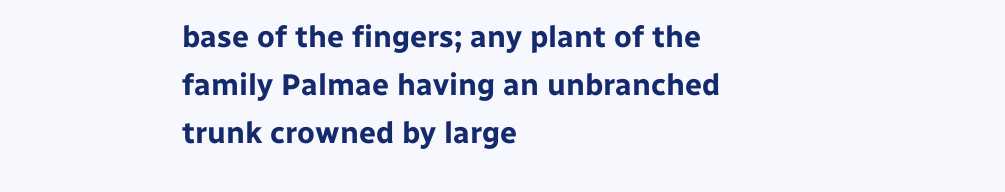base of the fingers; any plant of the family Palmae having an unbranched trunk crowned by large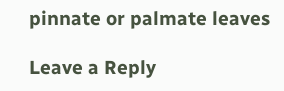pinnate or palmate leaves

Leave a Reply